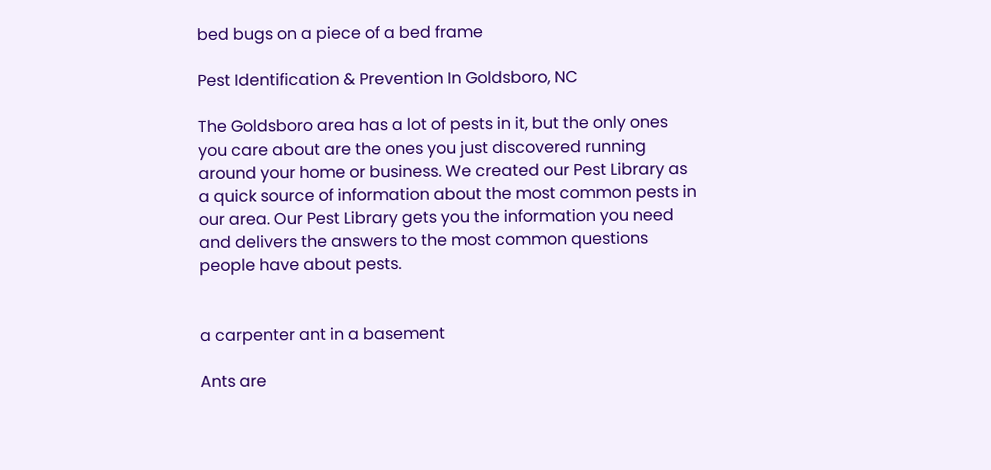bed bugs on a piece of a bed frame

Pest Identification & Prevention In Goldsboro, NC

The Goldsboro area has a lot of pests in it, but the only ones you care about are the ones you just discovered running around your home or business. We created our Pest Library as a quick source of information about the most common pests in our area. Our Pest Library gets you the information you need and delivers the answers to the most common questions people have about pests.


a carpenter ant in a basement

Ants are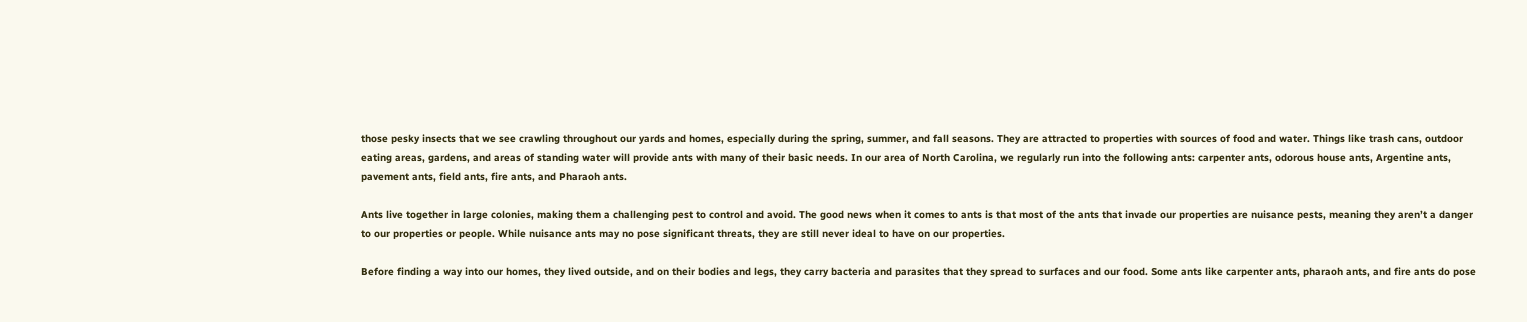those pesky insects that we see crawling throughout our yards and homes, especially during the spring, summer, and fall seasons. They are attracted to properties with sources of food and water. Things like trash cans, outdoor eating areas, gardens, and areas of standing water will provide ants with many of their basic needs. In our area of North Carolina, we regularly run into the following ants: carpenter ants, odorous house ants, Argentine ants, pavement ants, field ants, fire ants, and Pharaoh ants.

Ants live together in large colonies, making them a challenging pest to control and avoid. The good news when it comes to ants is that most of the ants that invade our properties are nuisance pests, meaning they aren’t a danger to our properties or people. While nuisance ants may no pose significant threats, they are still never ideal to have on our properties.

Before finding a way into our homes, they lived outside, and on their bodies and legs, they carry bacteria and parasites that they spread to surfaces and our food. Some ants like carpenter ants, pharaoh ants, and fire ants do pose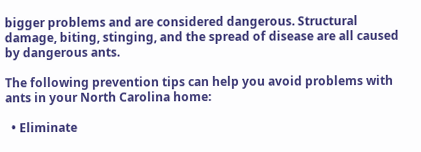bigger problems and are considered dangerous. Structural damage, biting, stinging, and the spread of disease are all caused by dangerous ants.

The following prevention tips can help you avoid problems with ants in your North Carolina home:

  • Eliminate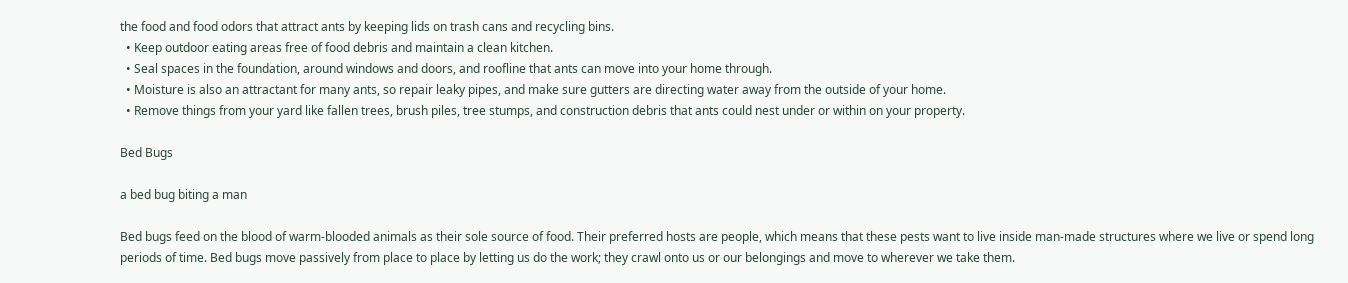the food and food odors that attract ants by keeping lids on trash cans and recycling bins.
  • Keep outdoor eating areas free of food debris and maintain a clean kitchen.
  • Seal spaces in the foundation, around windows and doors, and roofline that ants can move into your home through.
  • Moisture is also an attractant for many ants, so repair leaky pipes, and make sure gutters are directing water away from the outside of your home.
  • Remove things from your yard like fallen trees, brush piles, tree stumps, and construction debris that ants could nest under or within on your property.

Bed Bugs

a bed bug biting a man

Bed bugs feed on the blood of warm-blooded animals as their sole source of food. Their preferred hosts are people, which means that these pests want to live inside man-made structures where we live or spend long periods of time. Bed bugs move passively from place to place by letting us do the work; they crawl onto us or our belongings and move to wherever we take them.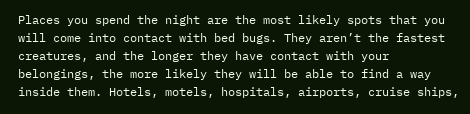Places you spend the night are the most likely spots that you will come into contact with bed bugs. They aren’t the fastest creatures, and the longer they have contact with your belongings, the more likely they will be able to find a way inside them. Hotels, motels, hospitals, airports, cruise ships,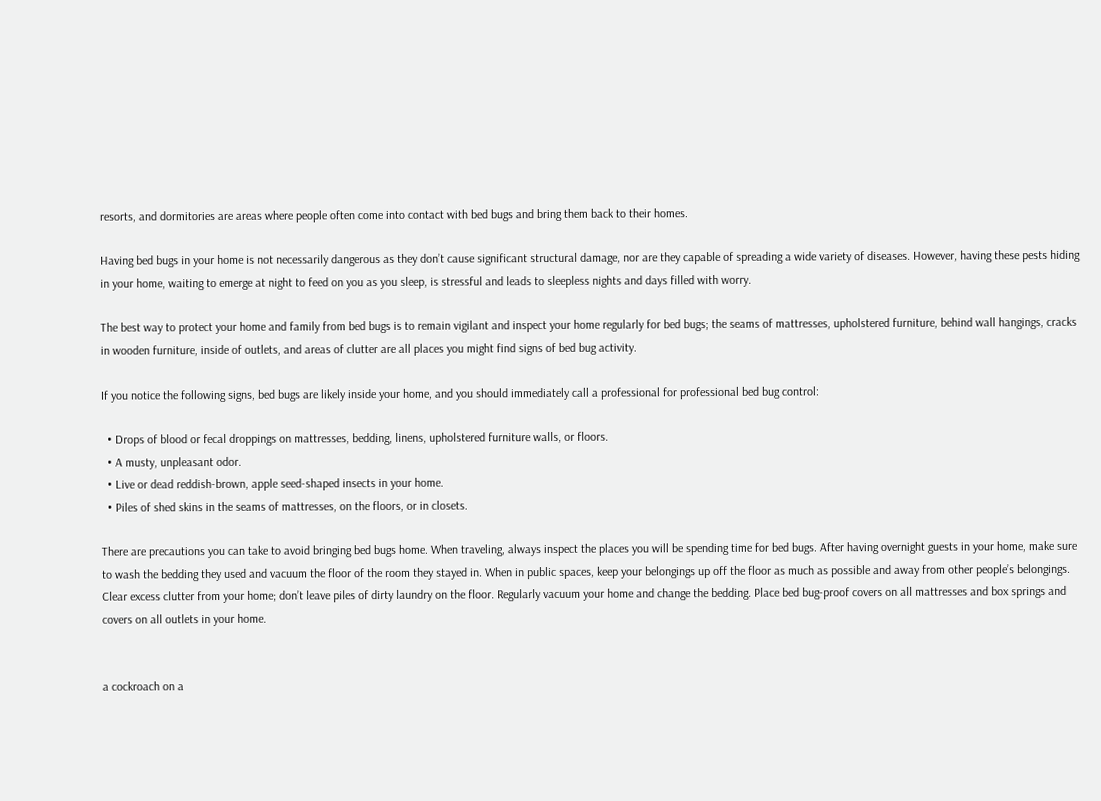resorts, and dormitories are areas where people often come into contact with bed bugs and bring them back to their homes.

Having bed bugs in your home is not necessarily dangerous as they don’t cause significant structural damage, nor are they capable of spreading a wide variety of diseases. However, having these pests hiding in your home, waiting to emerge at night to feed on you as you sleep, is stressful and leads to sleepless nights and days filled with worry.

The best way to protect your home and family from bed bugs is to remain vigilant and inspect your home regularly for bed bugs; the seams of mattresses, upholstered furniture, behind wall hangings, cracks in wooden furniture, inside of outlets, and areas of clutter are all places you might find signs of bed bug activity.

If you notice the following signs, bed bugs are likely inside your home, and you should immediately call a professional for professional bed bug control:

  • Drops of blood or fecal droppings on mattresses, bedding, linens, upholstered furniture walls, or floors.
  • A musty, unpleasant odor.
  • Live or dead reddish-brown, apple seed-shaped insects in your home.
  • Piles of shed skins in the seams of mattresses, on the floors, or in closets.

There are precautions you can take to avoid bringing bed bugs home. When traveling, always inspect the places you will be spending time for bed bugs. After having overnight guests in your home, make sure to wash the bedding they used and vacuum the floor of the room they stayed in. When in public spaces, keep your belongings up off the floor as much as possible and away from other people’s belongings. Clear excess clutter from your home; don’t leave piles of dirty laundry on the floor. Regularly vacuum your home and change the bedding. Place bed bug-proof covers on all mattresses and box springs and covers on all outlets in your home.


a cockroach on a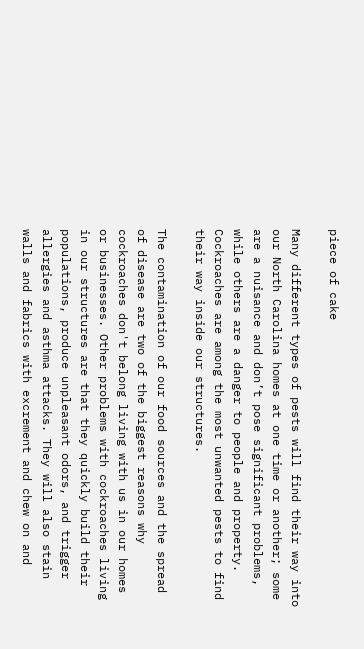piece of cake

Many different types of pests will find their way into our North Carolina homes at one time or another; some are a nuisance and don’t pose significant problems, while others are a danger to people and property. Cockroaches are among the most unwanted pests to find their way inside our structures.

The contamination of our food sources and the spread of disease are two of the biggest reasons why cockroaches don't belong living with us in our homes or businesses. Other problems with cockroaches living in our structures are that they quickly build their populations, produce unpleasant odors, and trigger allergies and asthma attacks. They will also stain walls and fabrics with excrement and chew on and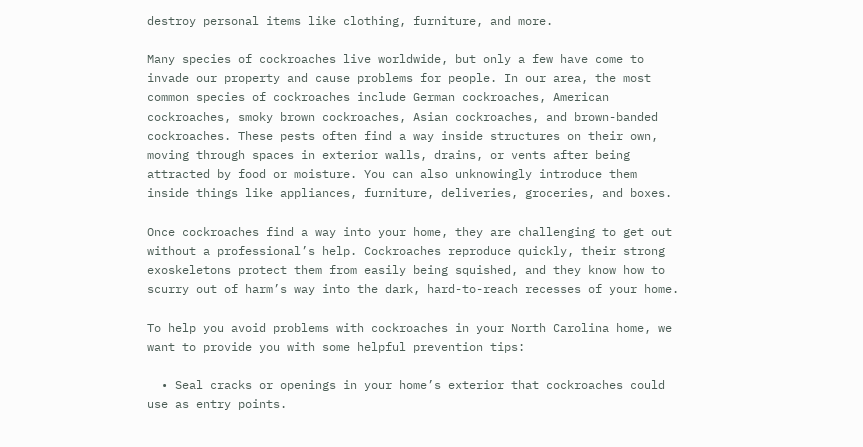destroy personal items like clothing, furniture, and more.

Many species of cockroaches live worldwide, but only a few have come to invade our property and cause problems for people. In our area, the most common species of cockroaches include German cockroaches, American cockroaches, smoky brown cockroaches, Asian cockroaches, and brown-banded cockroaches. These pests often find a way inside structures on their own, moving through spaces in exterior walls, drains, or vents after being attracted by food or moisture. You can also unknowingly introduce them inside things like appliances, furniture, deliveries, groceries, and boxes.

Once cockroaches find a way into your home, they are challenging to get out without a professional’s help. Cockroaches reproduce quickly, their strong exoskeletons protect them from easily being squished, and they know how to scurry out of harm’s way into the dark, hard-to-reach recesses of your home.

To help you avoid problems with cockroaches in your North Carolina home, we want to provide you with some helpful prevention tips:

  • Seal cracks or openings in your home’s exterior that cockroaches could use as entry points.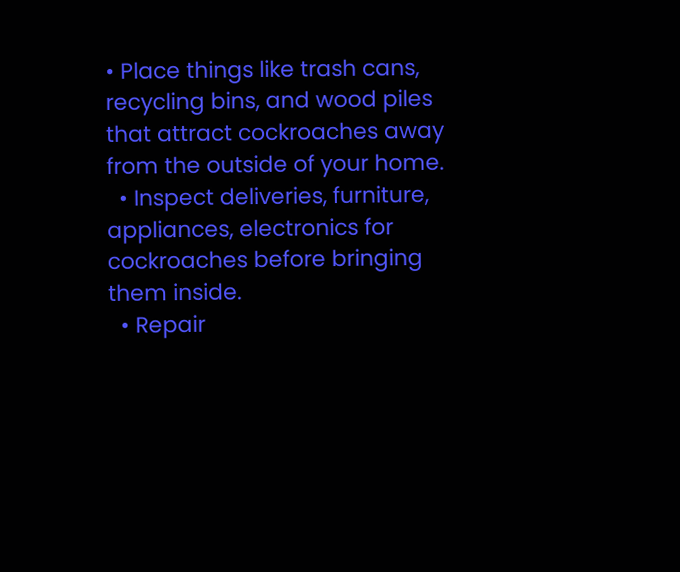• Place things like trash cans, recycling bins, and wood piles that attract cockroaches away from the outside of your home.
  • Inspect deliveries, furniture, appliances, electronics for cockroaches before bringing them inside.
  • Repair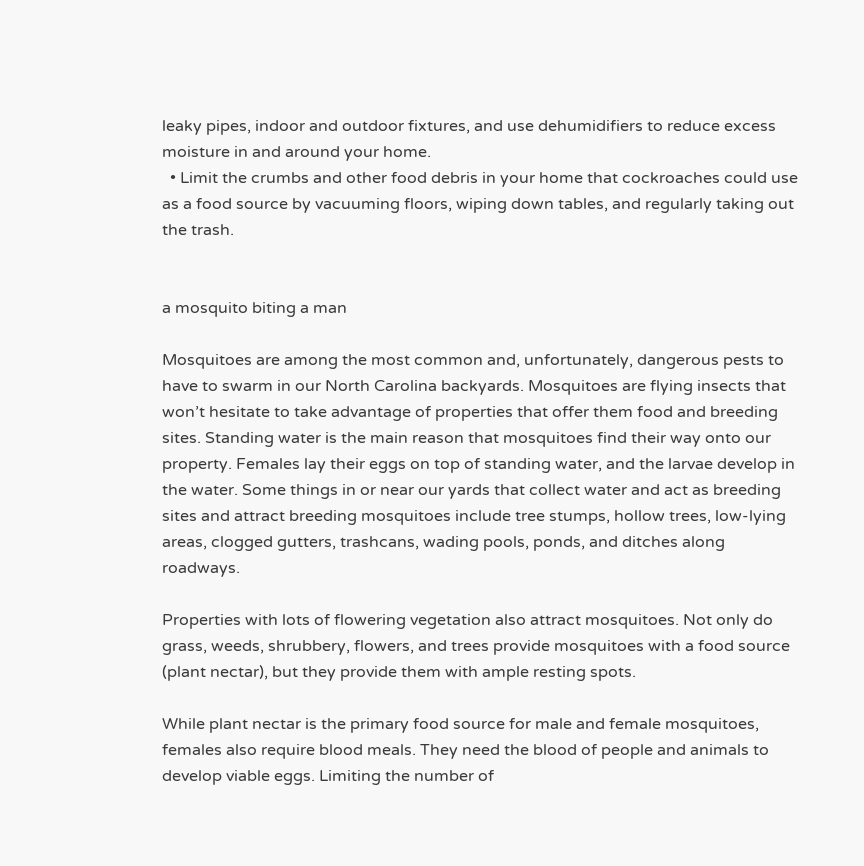leaky pipes, indoor and outdoor fixtures, and use dehumidifiers to reduce excess moisture in and around your home.
  • Limit the crumbs and other food debris in your home that cockroaches could use as a food source by vacuuming floors, wiping down tables, and regularly taking out the trash.


a mosquito biting a man

Mosquitoes are among the most common and, unfortunately, dangerous pests to have to swarm in our North Carolina backyards. Mosquitoes are flying insects that won’t hesitate to take advantage of properties that offer them food and breeding sites. Standing water is the main reason that mosquitoes find their way onto our property. Females lay their eggs on top of standing water, and the larvae develop in the water. Some things in or near our yards that collect water and act as breeding sites and attract breeding mosquitoes include tree stumps, hollow trees, low-lying areas, clogged gutters, trashcans, wading pools, ponds, and ditches along roadways.

Properties with lots of flowering vegetation also attract mosquitoes. Not only do grass, weeds, shrubbery, flowers, and trees provide mosquitoes with a food source (plant nectar), but they provide them with ample resting spots.

While plant nectar is the primary food source for male and female mosquitoes, females also require blood meals. They need the blood of people and animals to develop viable eggs. Limiting the number of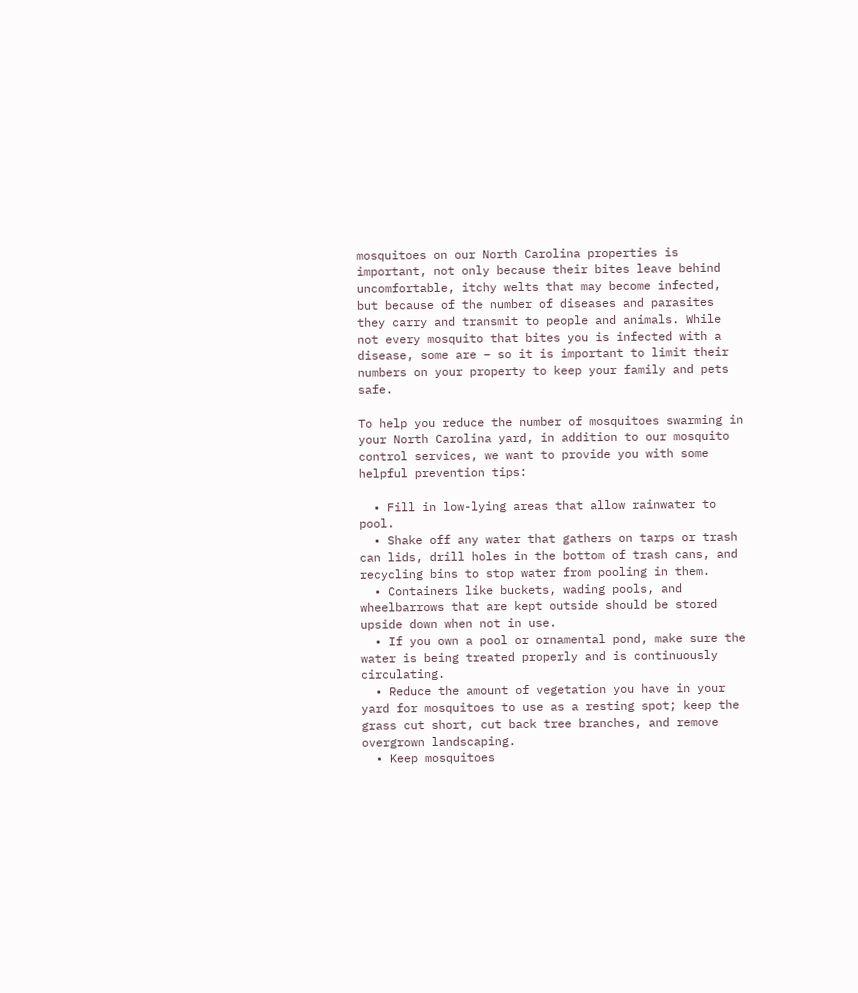mosquitoes on our North Carolina properties is important, not only because their bites leave behind uncomfortable, itchy welts that may become infected, but because of the number of diseases and parasites they carry and transmit to people and animals. While not every mosquito that bites you is infected with a disease, some are – so it is important to limit their numbers on your property to keep your family and pets safe.

To help you reduce the number of mosquitoes swarming in your North Carolina yard, in addition to our mosquito control services, we want to provide you with some helpful prevention tips:

  • Fill in low-lying areas that allow rainwater to pool.
  • Shake off any water that gathers on tarps or trash can lids, drill holes in the bottom of trash cans, and recycling bins to stop water from pooling in them.
  • Containers like buckets, wading pools, and wheelbarrows that are kept outside should be stored upside down when not in use.
  • If you own a pool or ornamental pond, make sure the water is being treated properly and is continuously circulating.
  • Reduce the amount of vegetation you have in your yard for mosquitoes to use as a resting spot; keep the grass cut short, cut back tree branches, and remove overgrown landscaping.
  • Keep mosquitoes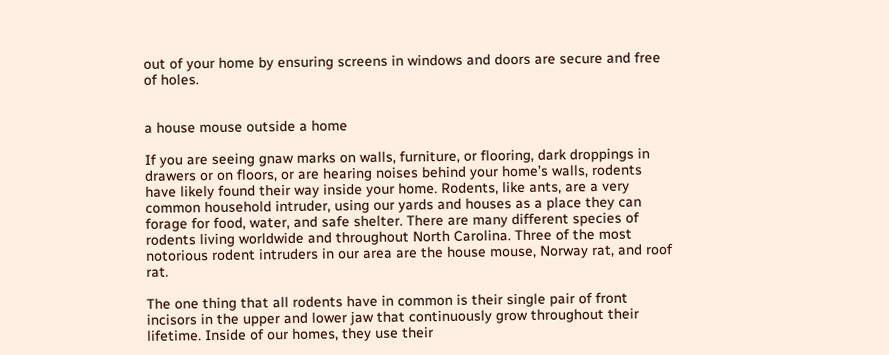out of your home by ensuring screens in windows and doors are secure and free of holes.


a house mouse outside a home

If you are seeing gnaw marks on walls, furniture, or flooring, dark droppings in drawers or on floors, or are hearing noises behind your home’s walls, rodents have likely found their way inside your home. Rodents, like ants, are a very common household intruder, using our yards and houses as a place they can forage for food, water, and safe shelter. There are many different species of rodents living worldwide and throughout North Carolina. Three of the most notorious rodent intruders in our area are the house mouse, Norway rat, and roof rat.

The one thing that all rodents have in common is their single pair of front incisors in the upper and lower jaw that continuously grow throughout their lifetime. Inside of our homes, they use their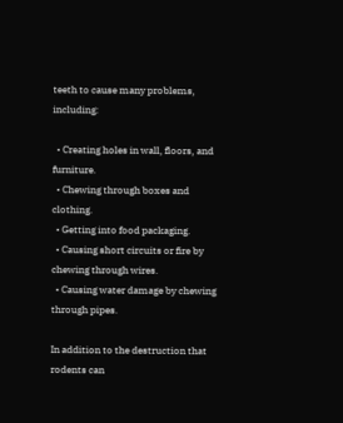teeth to cause many problems, including:

  • Creating holes in wall, floors, and furniture.
  • Chewing through boxes and clothing.
  • Getting into food packaging.
  • Causing short circuits or fire by chewing through wires.
  • Causing water damage by chewing through pipes.

In addition to the destruction that rodents can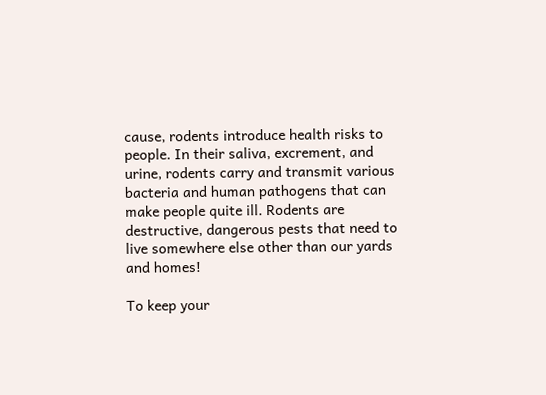cause, rodents introduce health risks to people. In their saliva, excrement, and urine, rodents carry and transmit various bacteria and human pathogens that can make people quite ill. Rodents are destructive, dangerous pests that need to live somewhere else other than our yards and homes!

To keep your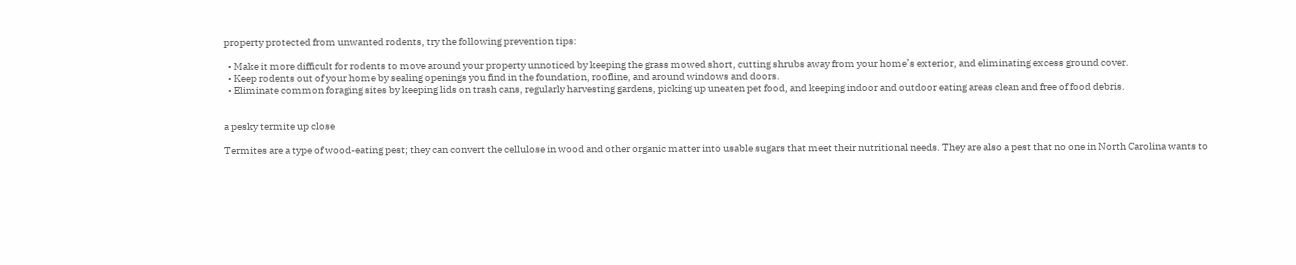property protected from unwanted rodents, try the following prevention tips:

  • Make it more difficult for rodents to move around your property unnoticed by keeping the grass mowed short, cutting shrubs away from your home’s exterior, and eliminating excess ground cover.
  • Keep rodents out of your home by sealing openings you find in the foundation, roofline, and around windows and doors.
  • Eliminate common foraging sites by keeping lids on trash cans, regularly harvesting gardens, picking up uneaten pet food, and keeping indoor and outdoor eating areas clean and free of food debris.


a pesky termite up close

Termites are a type of wood-eating pest; they can convert the cellulose in wood and other organic matter into usable sugars that meet their nutritional needs. They are also a pest that no one in North Carolina wants to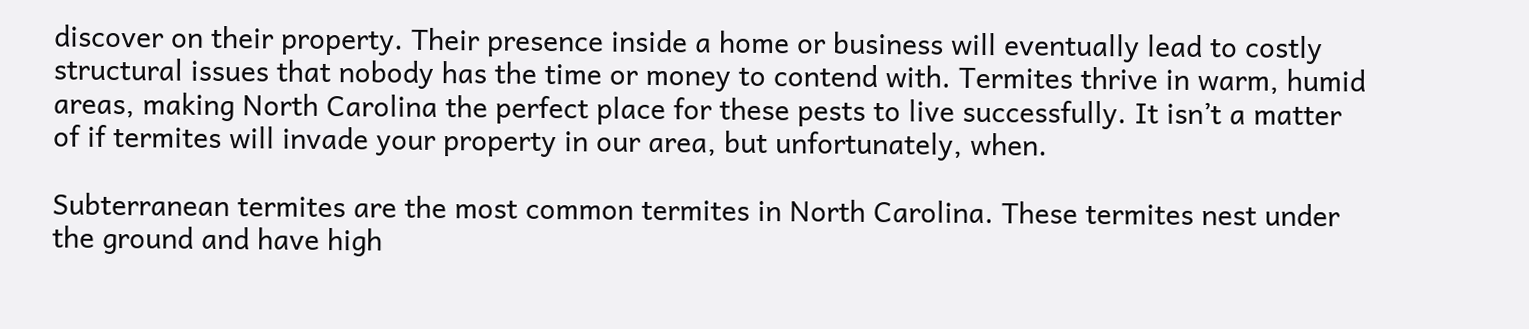discover on their property. Their presence inside a home or business will eventually lead to costly structural issues that nobody has the time or money to contend with. Termites thrive in warm, humid areas, making North Carolina the perfect place for these pests to live successfully. It isn’t a matter of if termites will invade your property in our area, but unfortunately, when.

Subterranean termites are the most common termites in North Carolina. These termites nest under the ground and have high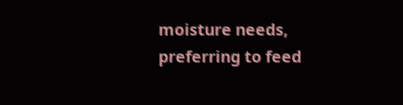moisture needs, preferring to feed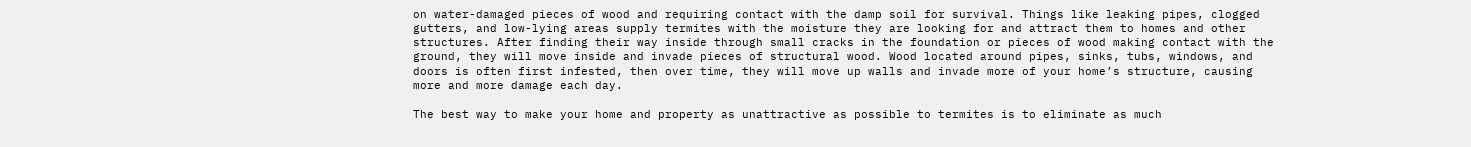on water-damaged pieces of wood and requiring contact with the damp soil for survival. Things like leaking pipes, clogged gutters, and low-lying areas supply termites with the moisture they are looking for and attract them to homes and other structures. After finding their way inside through small cracks in the foundation or pieces of wood making contact with the ground, they will move inside and invade pieces of structural wood. Wood located around pipes, sinks, tubs, windows, and doors is often first infested, then over time, they will move up walls and invade more of your home’s structure, causing more and more damage each day.

The best way to make your home and property as unattractive as possible to termites is to eliminate as much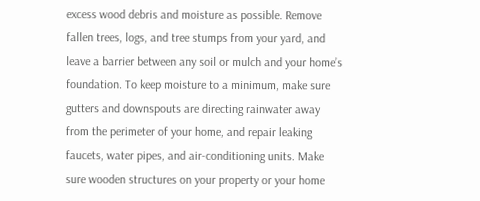excess wood debris and moisture as possible. Remove fallen trees, logs, and tree stumps from your yard, and leave a barrier between any soil or mulch and your home’s foundation. To keep moisture to a minimum, make sure gutters and downspouts are directing rainwater away from the perimeter of your home, and repair leaking faucets, water pipes, and air-conditioning units. Make sure wooden structures on your property or your home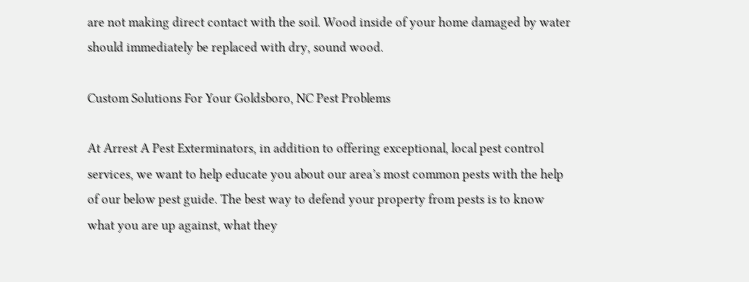are not making direct contact with the soil. Wood inside of your home damaged by water should immediately be replaced with dry, sound wood.

Custom Solutions For Your Goldsboro, NC Pest Problems

At Arrest A Pest Exterminators, in addition to offering exceptional, local pest control services, we want to help educate you about our area’s most common pests with the help of our below pest guide. The best way to defend your property from pests is to know what you are up against, what they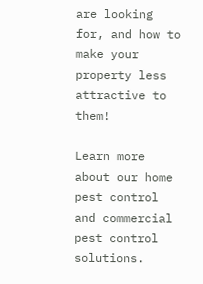are looking for, and how to make your property less attractive to them!

Learn more about our home pest control and commercial pest control solutions.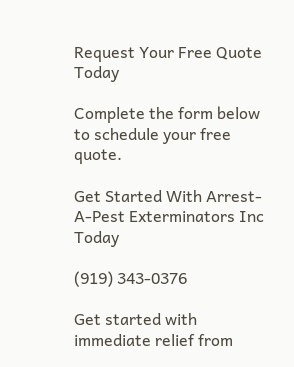Request Your Free Quote Today

Complete the form below to schedule your free quote.

Get Started With Arrest-A-Pest Exterminators Inc Today

(919) 343-0376

Get started with immediate relief from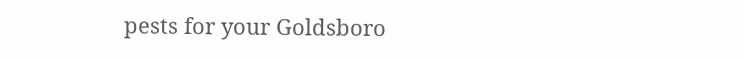pests for your Goldsboro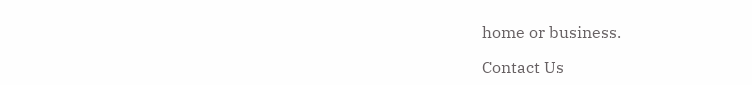home or business.

Contact Us